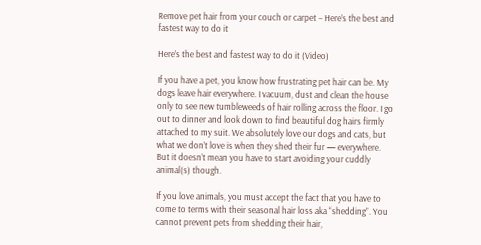Remove pet hair from your couch or carpet – Here’s the best and fastest way to do it

Here’s the best and fastest way to do it (Video)

If you have a pet, you know how frustrating pet hair can be. My dogs leave hair everywhere. I vacuum, dust and clean the house only to see new tumbleweeds of hair rolling across the floor. I go out to dinner and look down to find beautiful dog hairs firmly attached to my suit. We absolutely love our dogs and cats, but what we don’t love is when they shed their fur — everywhere. But it doesn’t mean you have to start avoiding your cuddly animal(s) though.

If you love animals, you must accept the fact that you have to come to terms with their seasonal hair loss aka “shedding”. You cannot prevent pets from shedding their hair,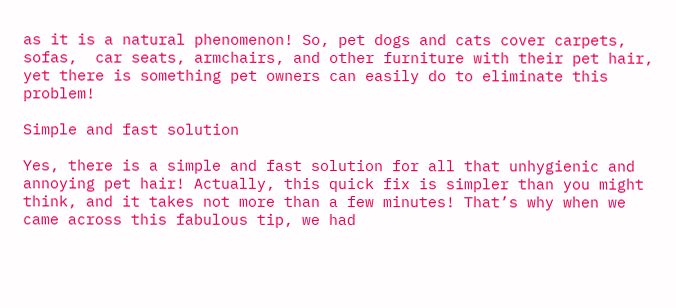as it is a natural phenomenon! So, pet dogs and cats cover carpets, sofas,  car seats, armchairs, and other furniture with their pet hair, yet there is something pet owners can easily do to eliminate this problem!

Simple and fast solution

Yes, there is a simple and fast solution for all that unhygienic and annoying pet hair! Actually, this quick fix is simpler than you might think, and it takes not more than a few minutes! That’s why when we came across this fabulous tip, we had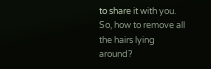to share it with you. So, how to remove all the hairs lying around?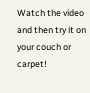Watch the video and then try it on your couch or carpet!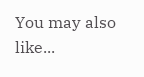You may also like...